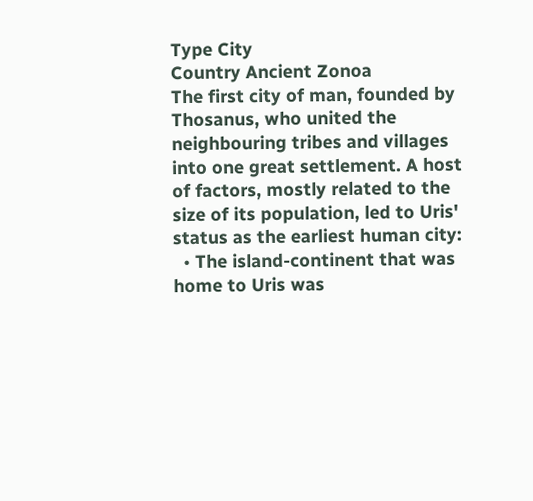Type City
Country Ancient Zonoa
The first city of man, founded by Thosanus, who united the neighbouring tribes and villages into one great settlement. A host of factors, mostly related to the size of its population, led to Uris' status as the earliest human city:
  • The island-continent that was home to Uris was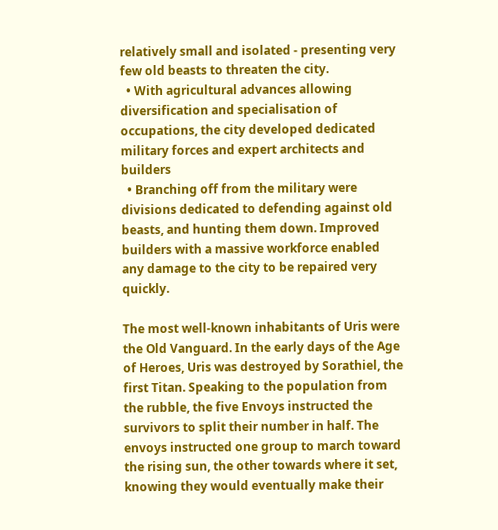relatively small and isolated - presenting very few old beasts to threaten the city.
  • With agricultural advances allowing diversification and specialisation of occupations, the city developed dedicated military forces and expert architects and builders
  • Branching off from the military were divisions dedicated to defending against old beasts, and hunting them down. Improved builders with a massive workforce enabled any damage to the city to be repaired very quickly.

The most well-known inhabitants of Uris were the Old Vanguard. In the early days of the Age of Heroes, Uris was destroyed by Sorathiel, the first Titan. Speaking to the population from the rubble, the five Envoys instructed the survivors to split their number in half. The envoys instructed one group to march toward the rising sun, the other towards where it set, knowing they would eventually make their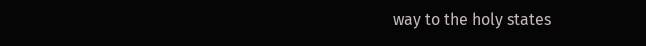way to the holy states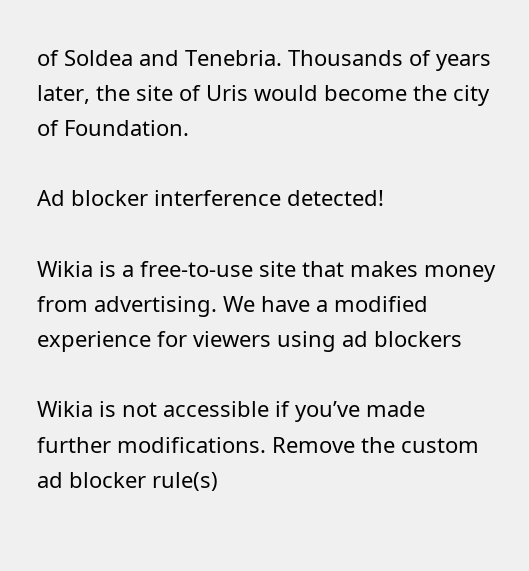of Soldea and Tenebria. Thousands of years later, the site of Uris would become the city of Foundation.

Ad blocker interference detected!

Wikia is a free-to-use site that makes money from advertising. We have a modified experience for viewers using ad blockers

Wikia is not accessible if you’ve made further modifications. Remove the custom ad blocker rule(s)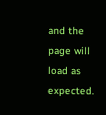and the page will load as expected.